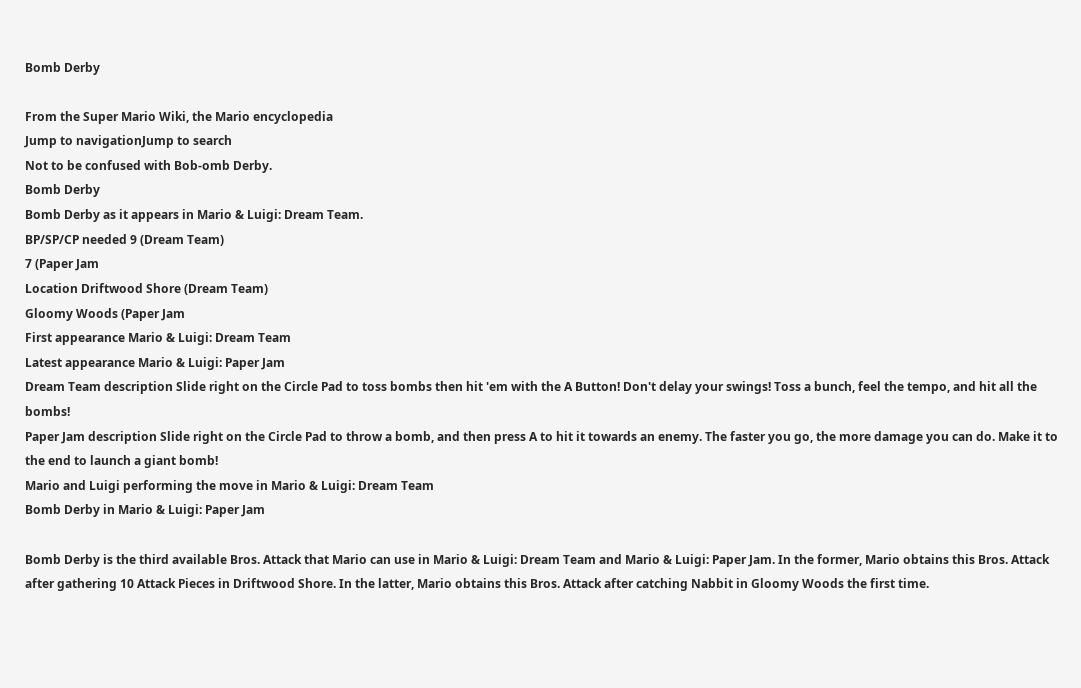Bomb Derby

From the Super Mario Wiki, the Mario encyclopedia
Jump to navigationJump to search
Not to be confused with Bob-omb Derby.
Bomb Derby
Bomb Derby as it appears in Mario & Luigi: Dream Team.
BP/SP/CP needed 9 (Dream Team)
7 (Paper Jam
Location Driftwood Shore (Dream Team)
Gloomy Woods (Paper Jam
First appearance Mario & Luigi: Dream Team
Latest appearance Mario & Luigi: Paper Jam
Dream Team description Slide right on the Circle Pad to toss bombs then hit 'em with the A Button! Don't delay your swings! Toss a bunch, feel the tempo, and hit all the bombs!
Paper Jam description Slide right on the Circle Pad to throw a bomb, and then press A to hit it towards an enemy. The faster you go, the more damage you can do. Make it to the end to launch a giant bomb!
Mario and Luigi performing the move in Mario & Luigi: Dream Team
Bomb Derby in Mario & Luigi: Paper Jam

Bomb Derby is the third available Bros. Attack that Mario can use in Mario & Luigi: Dream Team and Mario & Luigi: Paper Jam. In the former, Mario obtains this Bros. Attack after gathering 10 Attack Pieces in Driftwood Shore. In the latter, Mario obtains this Bros. Attack after catching Nabbit in Gloomy Woods the first time.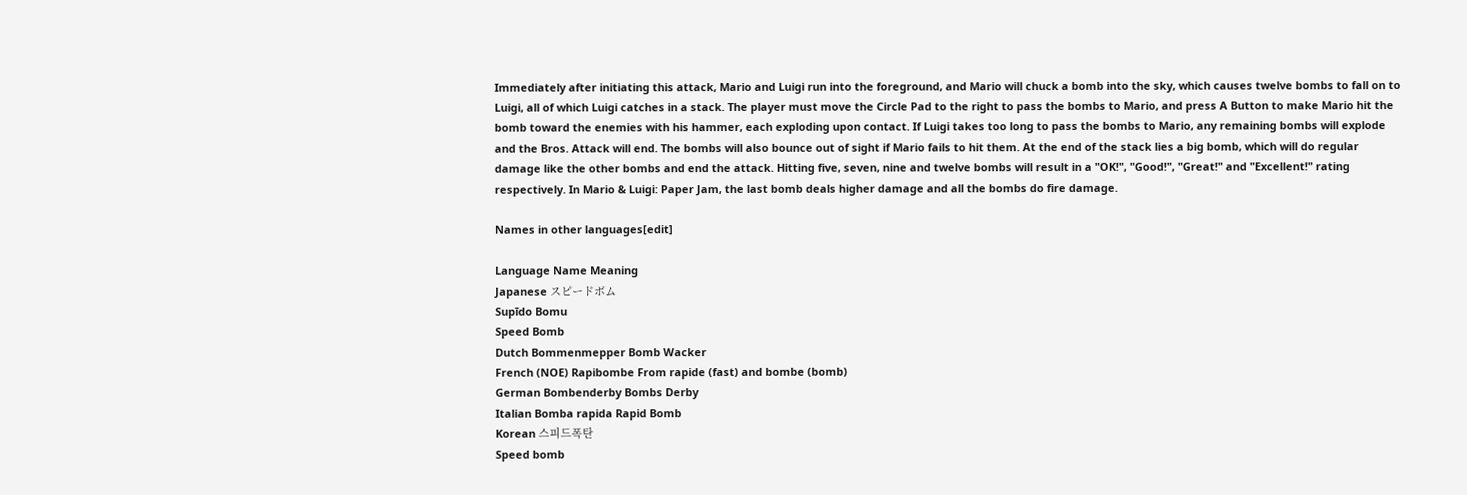Immediately after initiating this attack, Mario and Luigi run into the foreground, and Mario will chuck a bomb into the sky, which causes twelve bombs to fall on to Luigi, all of which Luigi catches in a stack. The player must move the Circle Pad to the right to pass the bombs to Mario, and press A Button to make Mario hit the bomb toward the enemies with his hammer, each exploding upon contact. If Luigi takes too long to pass the bombs to Mario, any remaining bombs will explode and the Bros. Attack will end. The bombs will also bounce out of sight if Mario fails to hit them. At the end of the stack lies a big bomb, which will do regular damage like the other bombs and end the attack. Hitting five, seven, nine and twelve bombs will result in a "OK!", "Good!", "Great!" and "Excellent!" rating respectively. In Mario & Luigi: Paper Jam, the last bomb deals higher damage and all the bombs do fire damage.

Names in other languages[edit]

Language Name Meaning
Japanese スピードボム
Supīdo Bomu
Speed Bomb
Dutch Bommenmepper Bomb Wacker
French (NOE) Rapibombe From rapide (fast) and bombe (bomb)
German Bombenderby Bombs Derby
Italian Bomba rapida Rapid Bomb
Korean 스피드폭탄
Speed bomb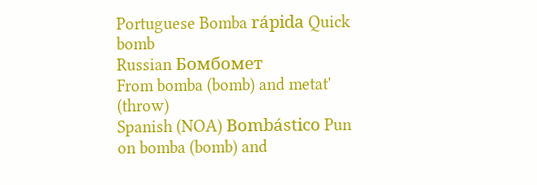Portuguese Bomba rápida Quick bomb
Russian Бомбомет
From bomba (bomb) and metat' (throw)
Spanish (NOA) Bombástico Pun on bomba (bomb) and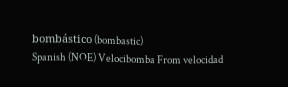bombástico (bombastic)
Spanish (NOE) Velocibomba From velocidad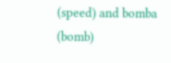(speed) and bomba (bomb)